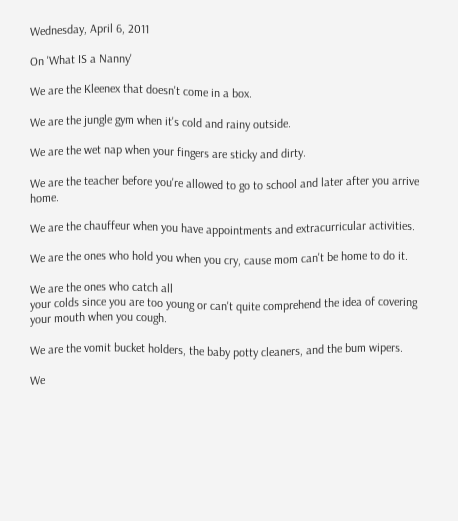Wednesday, April 6, 2011

On 'What IS a Nanny'

We are the Kleenex that doesn't come in a box.

We are the jungle gym when it's cold and rainy outside.

We are the wet nap when your fingers are sticky and dirty.

We are the teacher before you're allowed to go to school and later after you arrive home.

We are the chauffeur when you have appointments and extracurricular activities.

We are the ones who hold you when you cry, cause mom can't be home to do it.

We are the ones who catch all
your colds since you are too young or can't quite comprehend the idea of covering your mouth when you cough.

We are the vomit bucket holders, the baby potty cleaners, and the bum wipers.

We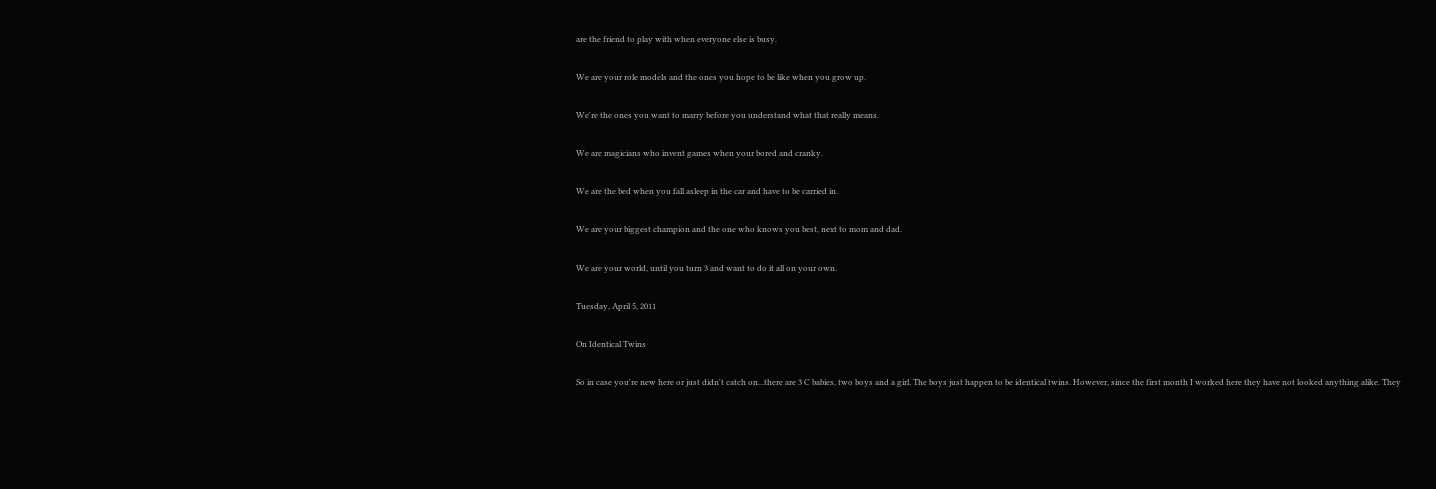are the friend to play with when everyone else is busy.

We are your role models and the ones you hope to be like when you grow up.

We're the ones you want to marry before you understand what that really means.

We are magicians who invent games when your bored and cranky.

We are the bed when you fall asleep in the car and have to be carried in.

We are your biggest champion and the one who knows you best, next to mom and dad.

We are your world, until you turn 3 and want to do it all on your own.

Tuesday, April 5, 2011

On Identical Twins

So in case you're new here or just didn't catch on...there are 3 C babies, two boys and a girl. The boys just happen to be identical twins. However, since the first month I worked here they have not looked anything alike. They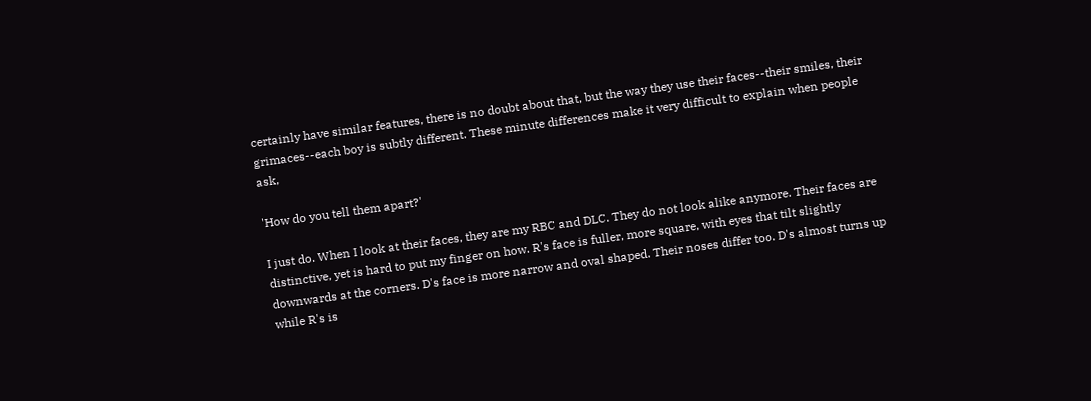certainly have similar features, there is no doubt about that, but the way they use their faces--their smiles, their grimaces--each boy is subtly different. These minute differences make it very difficult to explain when people ask,

'How do you tell them apart?'

I just do. When I look at their faces, they are my RBC and DLC. They do not look alike anymore. Their faces are distinctive, yet is hard to put my finger on how. R's face is fuller, more square, with eyes that tilt slightly downwards at the corners. D's face is more narrow and oval shaped. Their noses differ too. D's almost turns up while R's is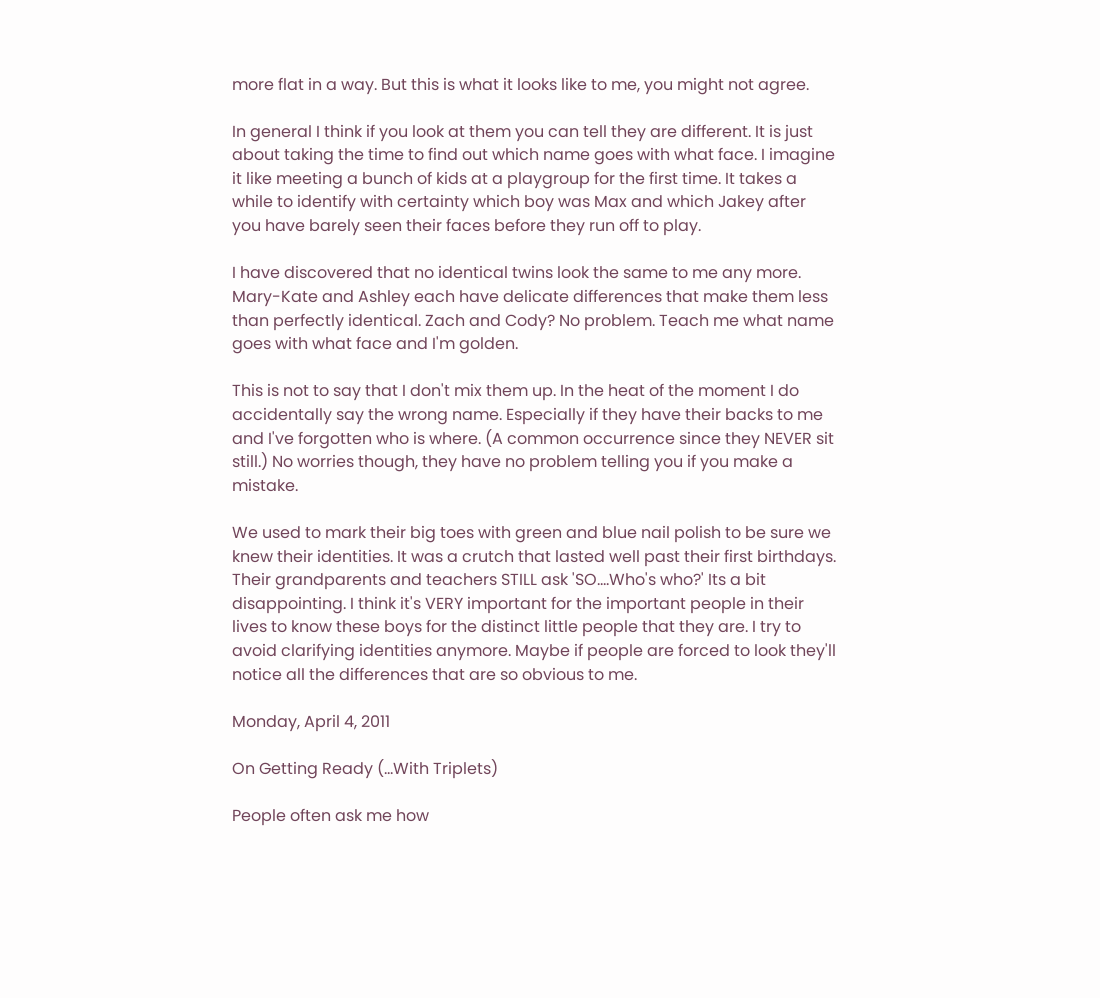more flat in a way. But this is what it looks like to me, you might not agree.

In general I think if you look at them you can tell they are different. It is just about taking the time to find out which name goes with what face. I imagine it like meeting a bunch of kids at a playgroup for the first time. It takes a while to identify with certainty which boy was Max and which Jakey after you have barely seen their faces before they run off to play.

I have discovered that no identical twins look the same to me any more. Mary-Kate and Ashley each have delicate differences that make them less than perfectly identical. Zach and Cody? No problem. Teach me what name goes with what face and I'm golden.

This is not to say that I don't mix them up. In the heat of the moment I do accidentally say the wrong name. Especially if they have their backs to me and I've forgotten who is where. (A common occurrence since they NEVER sit still.) No worries though, they have no problem telling you if you make a mistake.

We used to mark their big toes with green and blue nail polish to be sure we knew their identities. It was a crutch that lasted well past their first birthdays. Their grandparents and teachers STILL ask 'SO....Who's who?' Its a bit disappointing. I think it's VERY important for the important people in their lives to know these boys for the distinct little people that they are. I try to avoid clarifying identities anymore. Maybe if people are forced to look they'll notice all the differences that are so obvious to me.

Monday, April 4, 2011

On Getting Ready (...With Triplets)

People often ask me how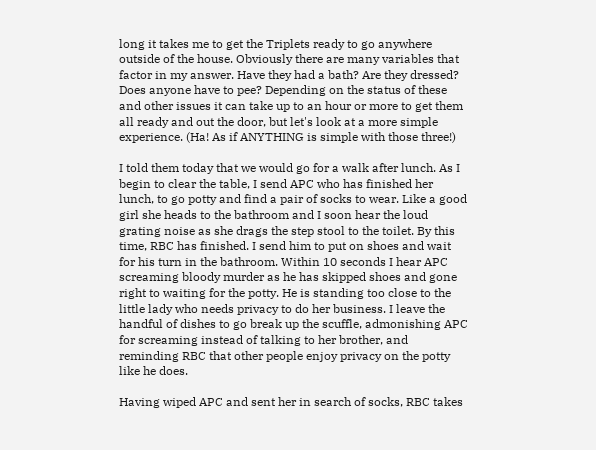long it takes me to get the Triplets ready to go anywhere outside of the house. Obviously there are many variables that factor in my answer. Have they had a bath? Are they dressed? Does anyone have to pee? Depending on the status of these and other issues it can take up to an hour or more to get them all ready and out the door, but let's look at a more simple experience. (Ha! As if ANYTHING is simple with those three!)

I told them today that we would go for a walk after lunch. As I begin to clear the table, I send APC who has finished her lunch, to go potty and find a pair of socks to wear. Like a good girl she heads to the bathroom and I soon hear the loud grating noise as she drags the step stool to the toilet. By this time, RBC has finished. I send him to put on shoes and wait for his turn in the bathroom. Within 10 seconds I hear APC screaming bloody murder as he has skipped shoes and gone right to waiting for the potty. He is standing too close to the little lady who needs privacy to do her business. I leave the handful of dishes to go break up the scuffle, admonishing APC for screaming instead of talking to her brother, and reminding RBC that other people enjoy privacy on the potty like he does.

Having wiped APC and sent her in search of socks, RBC takes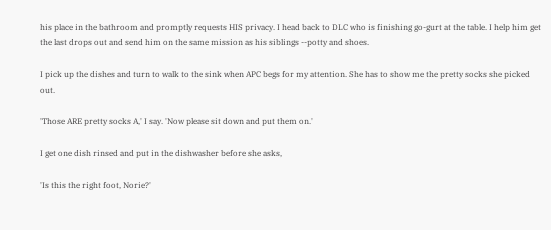his place in the bathroom and promptly requests HIS privacy. I head back to DLC who is finishing go-gurt at the table. I help him get the last drops out and send him on the same mission as his siblings --potty and shoes.

I pick up the dishes and turn to walk to the sink when APC begs for my attention. She has to show me the pretty socks she picked out.

'Those ARE pretty socks A,' I say. 'Now please sit down and put them on.'

I get one dish rinsed and put in the dishwasher before she asks,

'Is this the right foot, Norie?'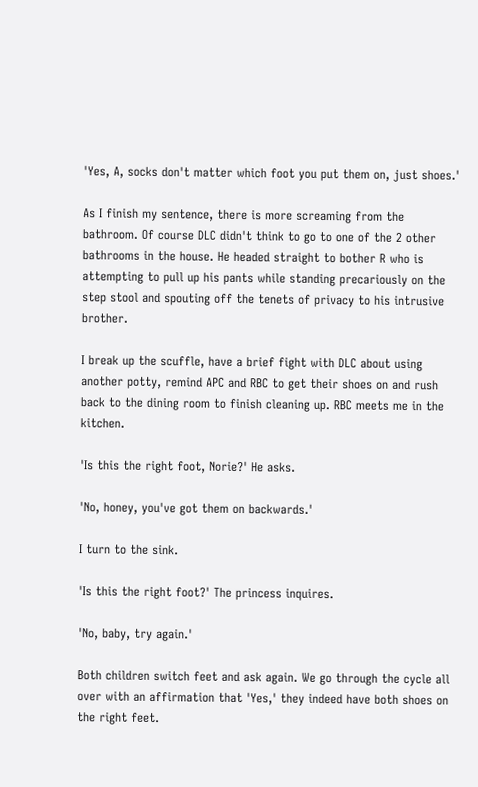'Yes, A, socks don't matter which foot you put them on, just shoes.'

As I finish my sentence, there is more screaming from the bathroom. Of course DLC didn't think to go to one of the 2 other bathrooms in the house. He headed straight to bother R who is attempting to pull up his pants while standing precariously on the step stool and spouting off the tenets of privacy to his intrusive brother.

I break up the scuffle, have a brief fight with DLC about using another potty, remind APC and RBC to get their shoes on and rush back to the dining room to finish cleaning up. RBC meets me in the kitchen.

'Is this the right foot, Norie?' He asks.

'No, honey, you've got them on backwards.'

I turn to the sink.

'Is this the right foot?' The princess inquires.

'No, baby, try again.'

Both children switch feet and ask again. We go through the cycle all over with an affirmation that 'Yes,' they indeed have both shoes on the right feet.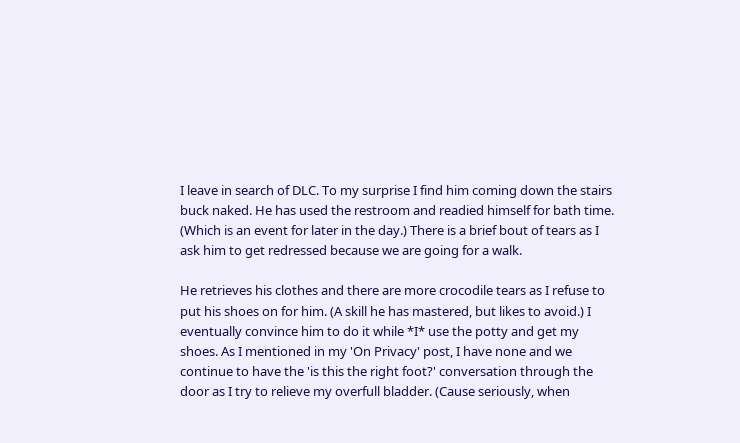I leave in search of DLC. To my surprise I find him coming down the stairs buck naked. He has used the restroom and readied himself for bath time. (Which is an event for later in the day.) There is a brief bout of tears as I ask him to get redressed because we are going for a walk.

He retrieves his clothes and there are more crocodile tears as I refuse to put his shoes on for him. (A skill he has mastered, but likes to avoid.) I eventually convince him to do it while *I* use the potty and get my shoes. As I mentioned in my 'On Privacy' post, I have none and we continue to have the 'is this the right foot?' conversation through the door as I try to relieve my overfull bladder. (Cause seriously, when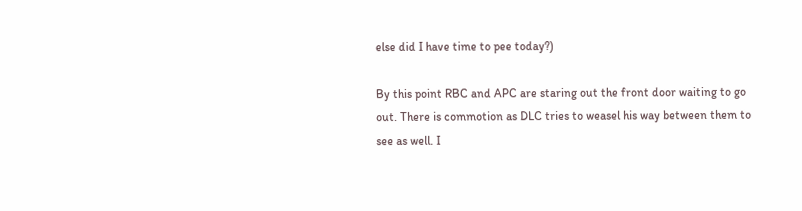else did I have time to pee today?)

By this point RBC and APC are staring out the front door waiting to go out. There is commotion as DLC tries to weasel his way between them to see as well. I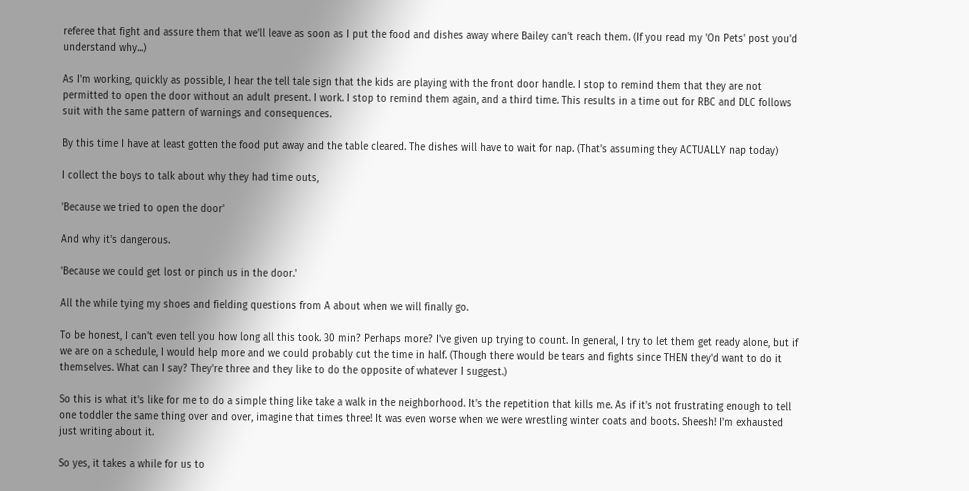referee that fight and assure them that we'll leave as soon as I put the food and dishes away where Bailey can't reach them. (If you read my 'On Pets' post you'd understand why...)

As I'm working, quickly as possible, I hear the tell tale sign that the kids are playing with the front door handle. I stop to remind them that they are not permitted to open the door without an adult present. I work. I stop to remind them again, and a third time. This results in a time out for RBC and DLC follows suit with the same pattern of warnings and consequences.

By this time I have at least gotten the food put away and the table cleared. The dishes will have to wait for nap. (That's assuming they ACTUALLY nap today)

I collect the boys to talk about why they had time outs,

'Because we tried to open the door'

And why it's dangerous.

'Because we could get lost or pinch us in the door.'

All the while tying my shoes and fielding questions from A about when we will finally go.

To be honest, I can't even tell you how long all this took. 30 min? Perhaps more? I've given up trying to count. In general, I try to let them get ready alone, but if we are on a schedule, I would help more and we could probably cut the time in half. (Though there would be tears and fights since THEN they'd want to do it themselves. What can I say? They're three and they like to do the opposite of whatever I suggest.)

So this is what it's like for me to do a simple thing like take a walk in the neighborhood. It's the repetition that kills me. As if it's not frustrating enough to tell one toddler the same thing over and over, imagine that times three! It was even worse when we were wrestling winter coats and boots. Sheesh! I'm exhausted just writing about it.

So yes, it takes a while for us to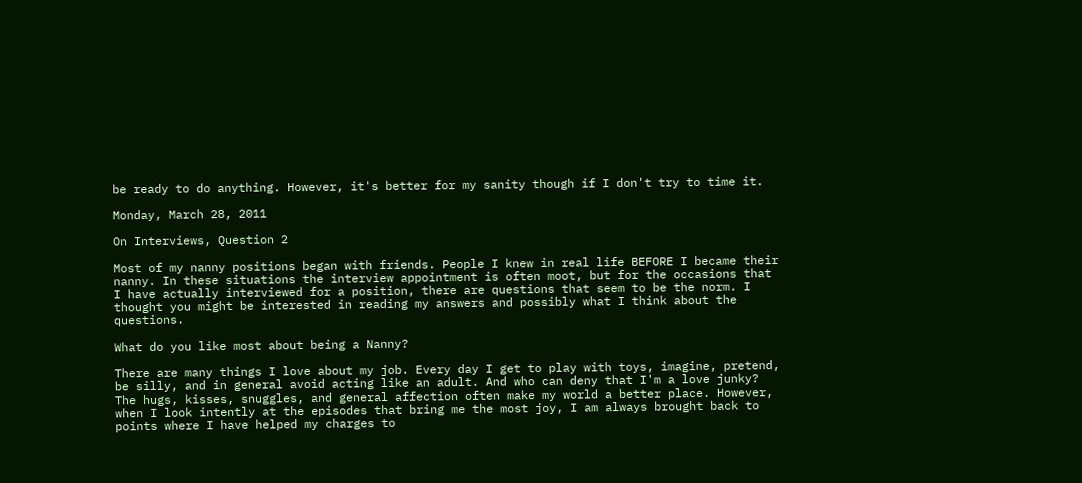be ready to do anything. However, it's better for my sanity though if I don't try to time it.

Monday, March 28, 2011

On Interviews, Question 2

Most of my nanny positions began with friends. People I knew in real life BEFORE I became their nanny. In these situations the interview appointment is often moot, but for the occasions that I have actually interviewed for a position, there are questions that seem to be the norm. I thought you might be interested in reading my answers and possibly what I think about the questions.

What do you like most about being a Nanny?

There are many things I love about my job. Every day I get to play with toys, imagine, pretend, be silly, and in general avoid acting like an adult. And who can deny that I'm a love junky? The hugs, kisses, snuggles, and general affection often make my world a better place. However, when I look intently at the episodes that bring me the most joy, I am always brought back to points where I have helped my charges to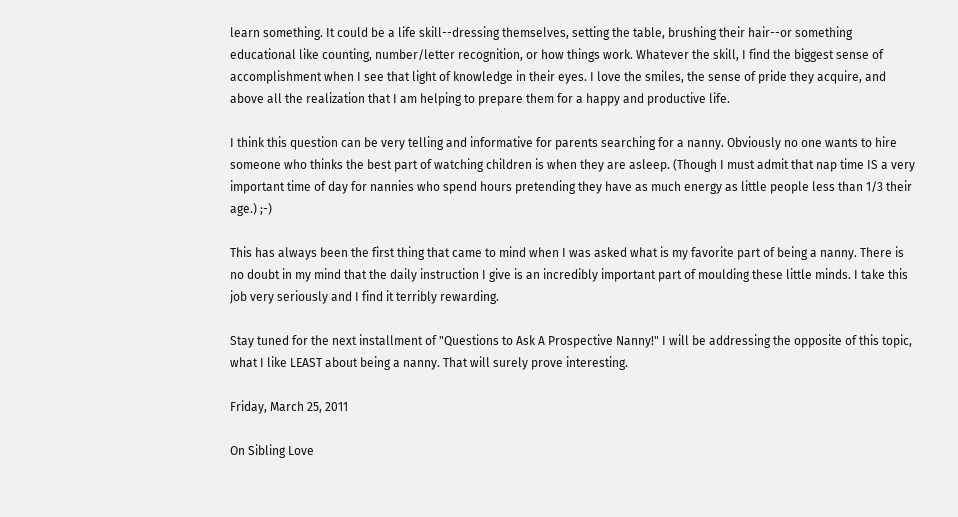learn something. It could be a life skill--dressing themselves, setting the table, brushing their hair--or something educational like counting, number/letter recognition, or how things work. Whatever the skill, I find the biggest sense of accomplishment when I see that light of knowledge in their eyes. I love the smiles, the sense of pride they acquire, and above all the realization that I am helping to prepare them for a happy and productive life.

I think this question can be very telling and informative for parents searching for a nanny. Obviously no one wants to hire someone who thinks the best part of watching children is when they are asleep. (Though I must admit that nap time IS a very important time of day for nannies who spend hours pretending they have as much energy as little people less than 1/3 their age.) ;-)

This has always been the first thing that came to mind when I was asked what is my favorite part of being a nanny. There is no doubt in my mind that the daily instruction I give is an incredibly important part of moulding these little minds. I take this job very seriously and I find it terribly rewarding.

Stay tuned for the next installment of "Questions to Ask A Prospective Nanny!" I will be addressing the opposite of this topic, what I like LEAST about being a nanny. That will surely prove interesting.

Friday, March 25, 2011

On Sibling Love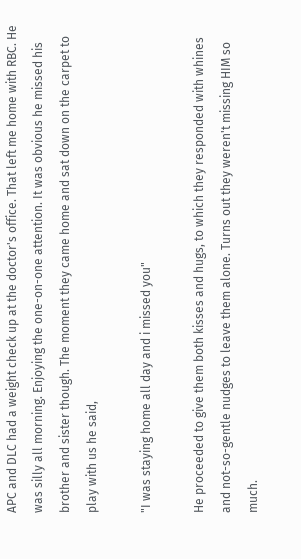APC and DLC had a weight check up at the doctor's office. That left me home with RBC. He was silly all morning. Enjoying the one-on-one attention. It was obvious he missed his brother and sister though. The moment they came home and sat down on the carpet to play with us he said,

"I was staying home all day and i missed you"

He proceeded to give them both kisses and hugs, to which they responded with whines and not-so-gentle nudges to leave them alone. Turns out they weren't missing HIM so much.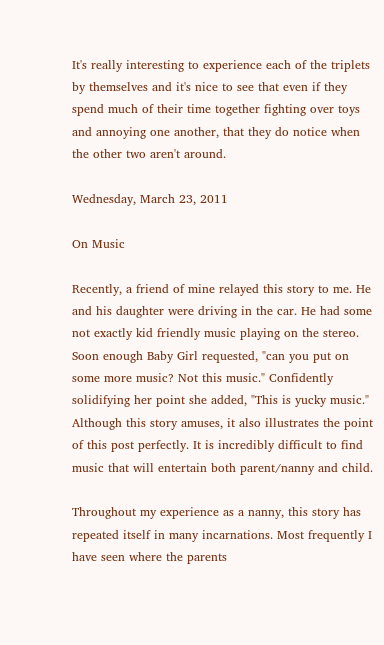It's really interesting to experience each of the triplets by themselves and it's nice to see that even if they spend much of their time together fighting over toys and annoying one another, that they do notice when the other two aren't around.

Wednesday, March 23, 2011

On Music

Recently, a friend of mine relayed this story to me. He and his daughter were driving in the car. He had some not exactly kid friendly music playing on the stereo. Soon enough Baby Girl requested, "can you put on some more music? Not this music." Confidently solidifying her point she added, "This is yucky music." Although this story amuses, it also illustrates the point of this post perfectly. It is incredibly difficult to find music that will entertain both parent/nanny and child.

Throughout my experience as a nanny, this story has repeated itself in many incarnations. Most frequently I have seen where the parents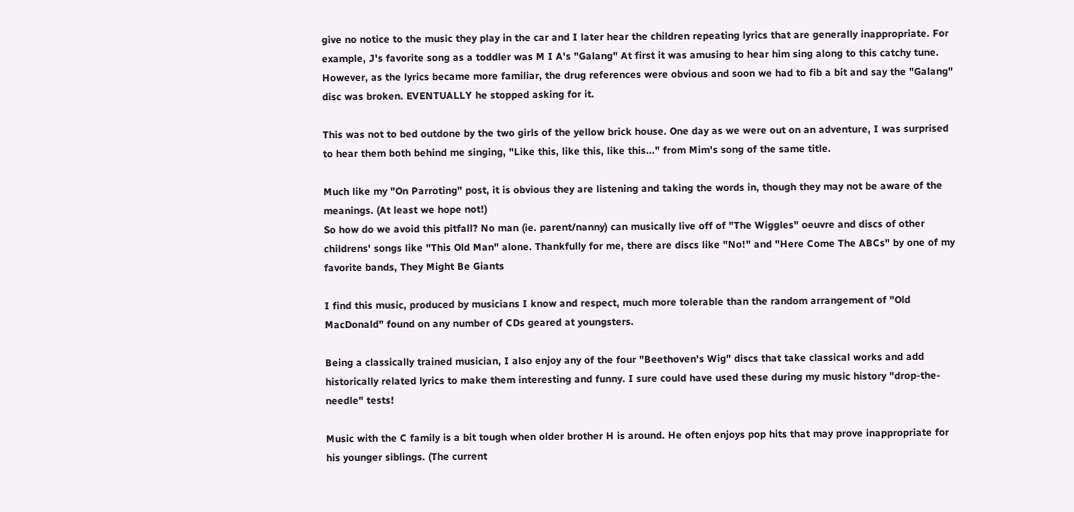give no notice to the music they play in the car and I later hear the children repeating lyrics that are generally inappropriate. For example, J's favorite song as a toddler was M I A's "Galang" At first it was amusing to hear him sing along to this catchy tune. However, as the lyrics became more familiar, the drug references were obvious and soon we had to fib a bit and say the "Galang" disc was broken. EVENTUALLY he stopped asking for it.

This was not to bed outdone by the two girls of the yellow brick house. One day as we were out on an adventure, I was surprised to hear them both behind me singing, "Like this, like this, like this..." from Mim's song of the same title.

Much like my "On Parroting" post, it is obvious they are listening and taking the words in, though they may not be aware of the meanings. (At least we hope not!)
So how do we avoid this pitfall? No man (ie. parent/nanny) can musically live off of "The Wiggles" oeuvre and discs of other childrens' songs like "This Old Man" alone. Thankfully for me, there are discs like "No!" and "Here Come The ABCs" by one of my favorite bands, They Might Be Giants

I find this music, produced by musicians I know and respect, much more tolerable than the random arrangement of "Old MacDonald" found on any number of CDs geared at youngsters.

Being a classically trained musician, I also enjoy any of the four "Beethoven's Wig" discs that take classical works and add historically related lyrics to make them interesting and funny. I sure could have used these during my music history "drop-the-needle" tests!

Music with the C family is a bit tough when older brother H is around. He often enjoys pop hits that may prove inappropriate for his younger siblings. (The current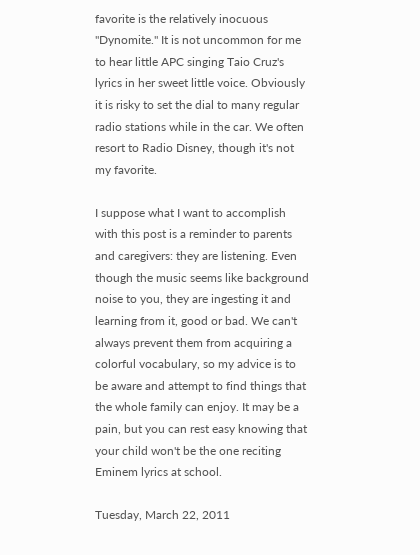favorite is the relatively inocuous "Dynomite." It is not uncommon for me to hear little APC singing Taio Cruz's lyrics in her sweet little voice. Obviously it is risky to set the dial to many regular radio stations while in the car. We often resort to Radio Disney, though it's not my favorite.

I suppose what I want to accomplish with this post is a reminder to parents and caregivers: they are listening. Even though the music seems like background noise to you, they are ingesting it and learning from it, good or bad. We can't always prevent them from acquiring a colorful vocabulary, so my advice is to be aware and attempt to find things that the whole family can enjoy. It may be a pain, but you can rest easy knowing that your child won't be the one reciting Eminem lyrics at school.

Tuesday, March 22, 2011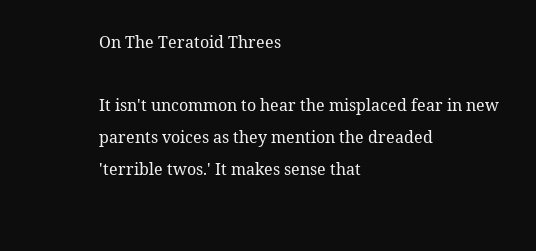On The Teratoid Threes

It isn't uncommon to hear the misplaced fear in new parents voices as they mention the dreaded 'terrible twos.' It makes sense that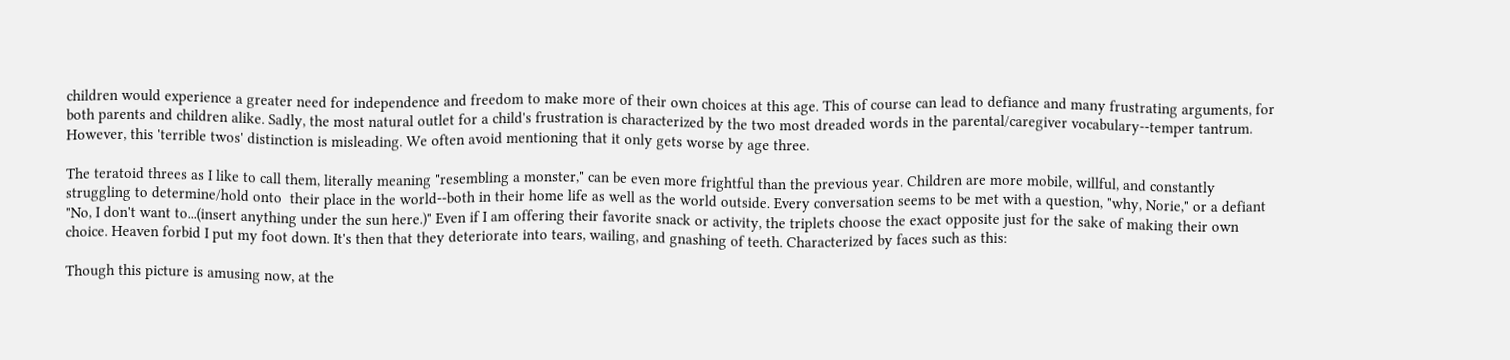children would experience a greater need for independence and freedom to make more of their own choices at this age. This of course can lead to defiance and many frustrating arguments, for both parents and children alike. Sadly, the most natural outlet for a child's frustration is characterized by the two most dreaded words in the parental/caregiver vocabulary--temper tantrum. However, this 'terrible twos' distinction is misleading. We often avoid mentioning that it only gets worse by age three.

The teratoid threes as I like to call them, literally meaning "resembling a monster," can be even more frightful than the previous year. Children are more mobile, willful, and constantly struggling to determine/hold onto  their place in the world--both in their home life as well as the world outside. Every conversation seems to be met with a question, "why, Norie," or a defiant "No, I don't want to...(insert anything under the sun here.)" Even if I am offering their favorite snack or activity, the triplets choose the exact opposite just for the sake of making their own choice. Heaven forbid I put my foot down. It's then that they deteriorate into tears, wailing, and gnashing of teeth. Characterized by faces such as this:

Though this picture is amusing now, at the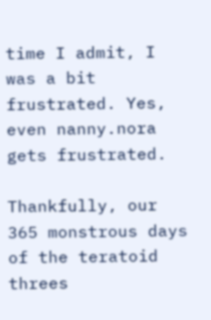time I admit, I was a bit frustrated. Yes, even nanny.nora gets frustrated.

Thankfully, our 365 monstrous days of the teratoid threes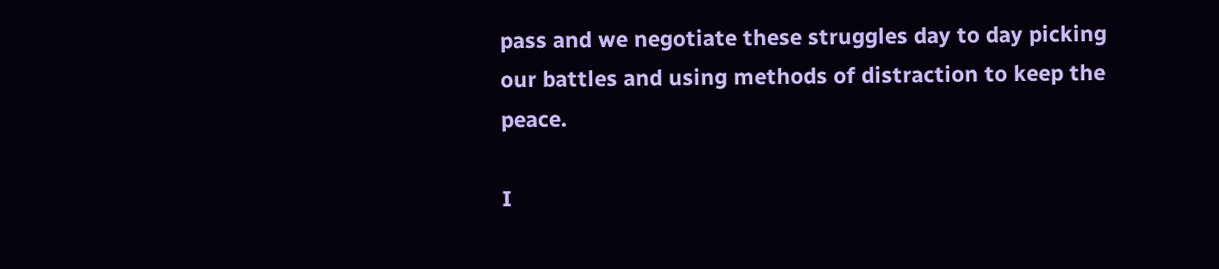pass and we negotiate these struggles day to day picking our battles and using methods of distraction to keep the peace.

I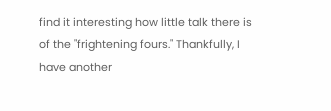find it interesting how little talk there is of the "frightening fours." Thankfully, I have another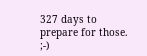327 days to prepare for those. ;-)